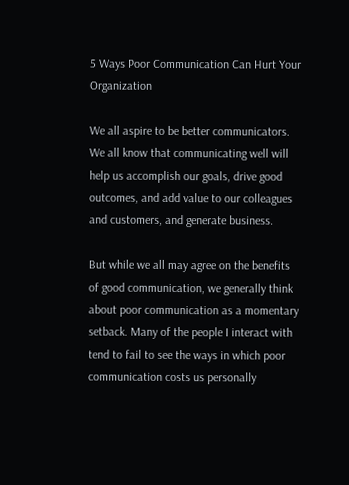5 Ways Poor Communication Can Hurt Your Organization

We all aspire to be better communicators. We all know that communicating well will help us accomplish our goals, drive good outcomes, and add value to our colleagues and customers, and generate business.

But while we all may agree on the benefits of good communication, we generally think about poor communication as a momentary setback. Many of the people I interact with tend to fail to see the ways in which poor communication costs us personally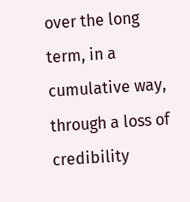over the long term, in a cumulative way, through a loss of credibility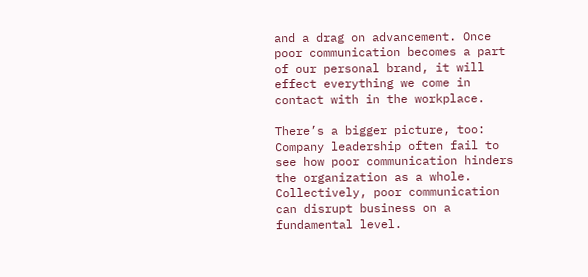and a drag on advancement. Once poor communication becomes a part of our personal brand, it will effect everything we come in contact with in the workplace.

There’s a bigger picture, too: Company leadership often fail to see how poor communication hinders the organization as a whole. Collectively, poor communication can disrupt business on a fundamental level.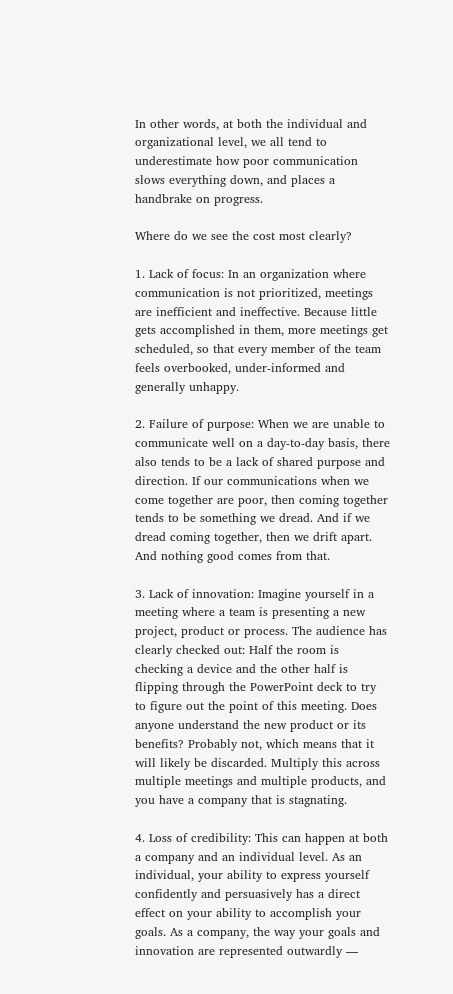In other words, at both the individual and organizational level, we all tend to underestimate how poor communication slows everything down, and places a handbrake on progress.

Where do we see the cost most clearly?

1. Lack of focus: In an organization where communication is not prioritized, meetings are inefficient and ineffective. Because little gets accomplished in them, more meetings get scheduled, so that every member of the team feels overbooked, under-informed and generally unhappy.

2. Failure of purpose: When we are unable to communicate well on a day-to-day basis, there also tends to be a lack of shared purpose and direction. If our communications when we come together are poor, then coming together tends to be something we dread. And if we dread coming together, then we drift apart. And nothing good comes from that.

3. Lack of innovation: Imagine yourself in a meeting where a team is presenting a new project, product or process. The audience has clearly checked out: Half the room is checking a device and the other half is flipping through the PowerPoint deck to try to figure out the point of this meeting. Does anyone understand the new product or its benefits? Probably not, which means that it will likely be discarded. Multiply this across multiple meetings and multiple products, and you have a company that is stagnating.

4. Loss of credibility: This can happen at both a company and an individual level. As an individual, your ability to express yourself confidently and persuasively has a direct effect on your ability to accomplish your goals. As a company, the way your goals and innovation are represented outwardly —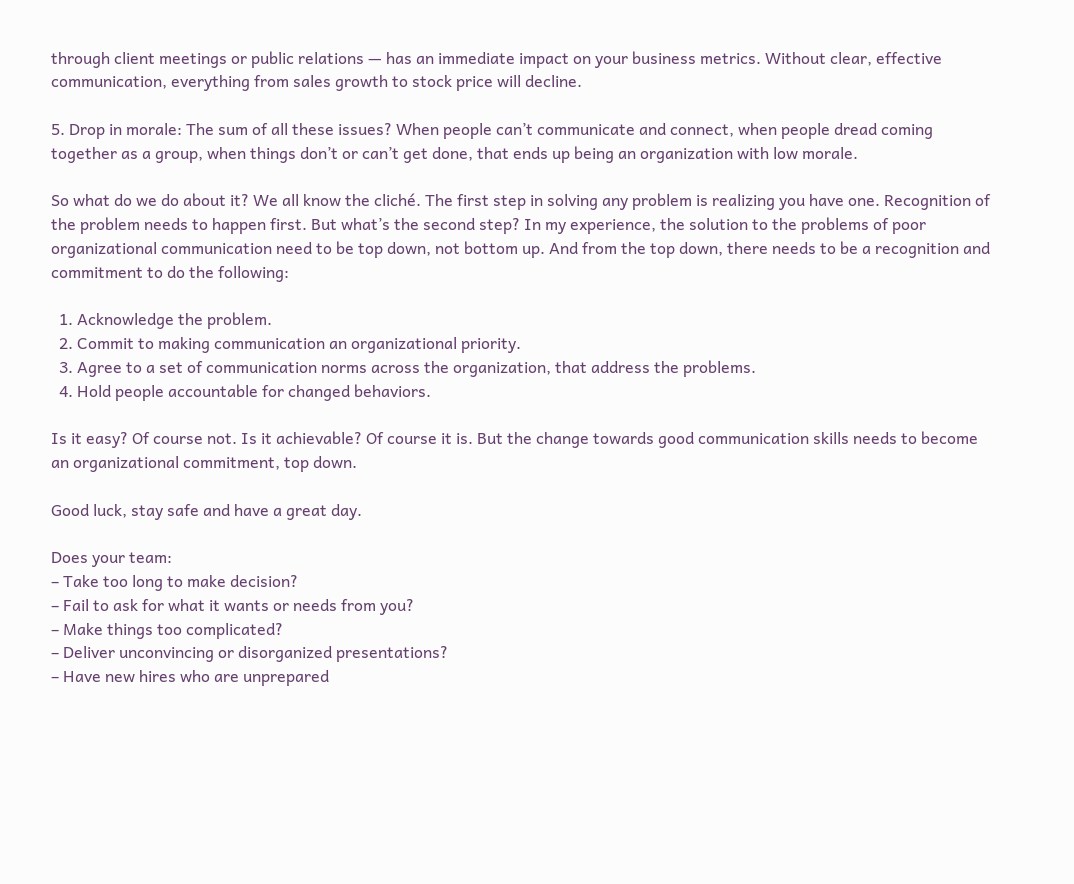through client meetings or public relations — has an immediate impact on your business metrics. Without clear, effective communication, everything from sales growth to stock price will decline.

5. Drop in morale: The sum of all these issues? When people can’t communicate and connect, when people dread coming together as a group, when things don’t or can’t get done, that ends up being an organization with low morale.

So what do we do about it? We all know the cliché. The first step in solving any problem is realizing you have one. Recognition of the problem needs to happen first. But what’s the second step? In my experience, the solution to the problems of poor organizational communication need to be top down, not bottom up. And from the top down, there needs to be a recognition and commitment to do the following:

  1. Acknowledge the problem.
  2. Commit to making communication an organizational priority.
  3. Agree to a set of communication norms across the organization, that address the problems.
  4. Hold people accountable for changed behaviors.

Is it easy? Of course not. Is it achievable? Of course it is. But the change towards good communication skills needs to become an organizational commitment, top down.

Good luck, stay safe and have a great day.

Does your team:
– Take too long to make decision?
– Fail to ask for what it wants or needs from you?
– Make things too complicated?
– Deliver unconvincing or disorganized presentations?
– Have new hires who are unprepared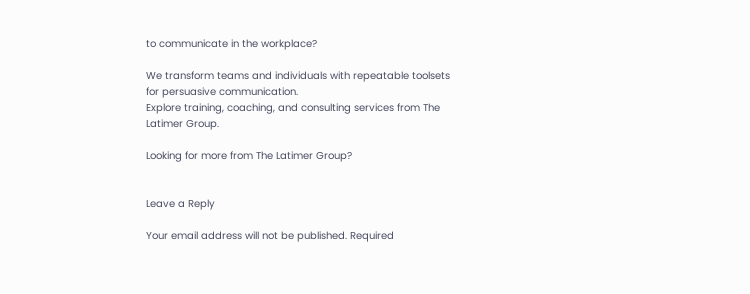to communicate in the workplace?

We transform teams and individuals with repeatable toolsets for persuasive communication.
Explore training, coaching, and consulting services from The Latimer Group.

Looking for more from The Latimer Group?


Leave a Reply

Your email address will not be published. Required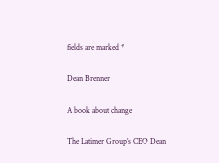fields are marked *

Dean Brenner

A book about change

The Latimer Group’s CEO Dean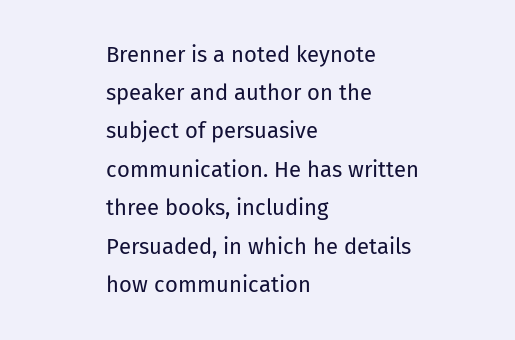Brenner is a noted keynote speaker and author on the subject of persuasive communication. He has written three books, including Persuaded, in which he details how communication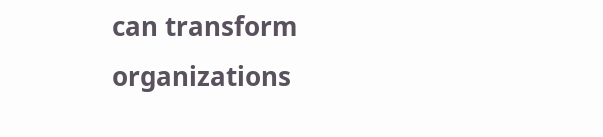can transform organizations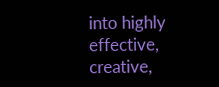into highly effective, creative,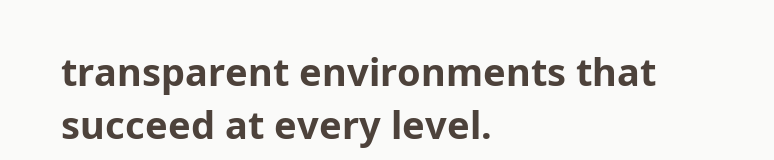transparent environments that succeed at every level.